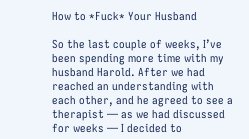How to *Fuck* Your Husband

So the last couple of weeks, I’ve been spending more time with my husband Harold. After we had reached an understanding with each other, and he agreed to see a therapist — as we had discussed for weeks — I decided to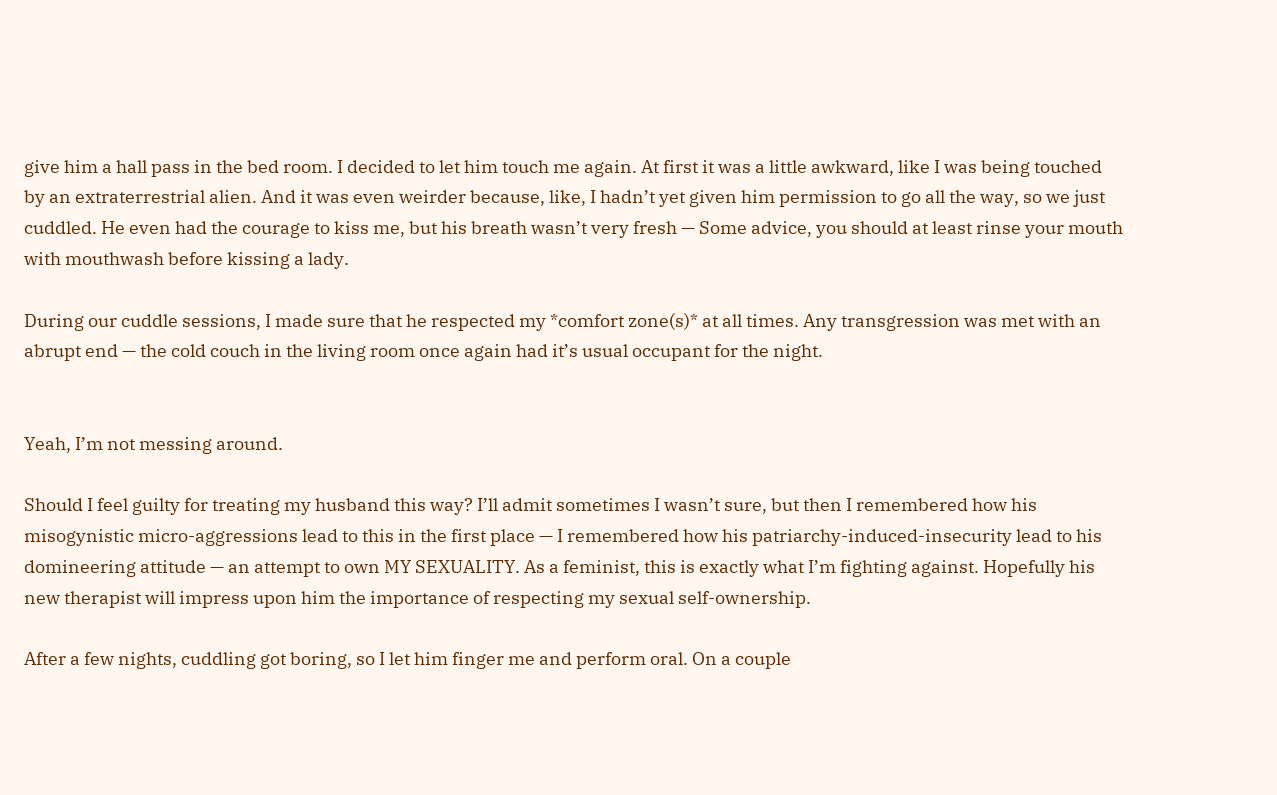give him a hall pass in the bed room. I decided to let him touch me again. At first it was a little awkward, like I was being touched by an extraterrestrial alien. And it was even weirder because, like, I hadn’t yet given him permission to go all the way, so we just cuddled. He even had the courage to kiss me, but his breath wasn’t very fresh — Some advice, you should at least rinse your mouth with mouthwash before kissing a lady.

During our cuddle sessions, I made sure that he respected my *comfort zone(s)* at all times. Any transgression was met with an abrupt end — the cold couch in the living room once again had it’s usual occupant for the night.


Yeah, I’m not messing around.

Should I feel guilty for treating my husband this way? I’ll admit sometimes I wasn’t sure, but then I remembered how his misogynistic micro-aggressions lead to this in the first place — I remembered how his patriarchy-induced-insecurity lead to his domineering attitude — an attempt to own MY SEXUALITY. As a feminist, this is exactly what I’m fighting against. Hopefully his new therapist will impress upon him the importance of respecting my sexual self-ownership.

After a few nights, cuddling got boring, so I let him finger me and perform oral. On a couple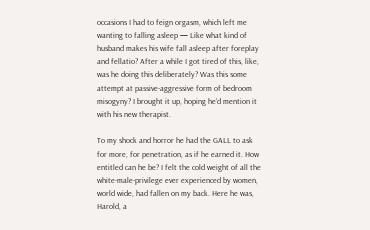occasions I had to feign orgasm, which left me wanting to falling asleep — Like what kind of husband makes his wife fall asleep after foreplay and fellatio? After a while I got tired of this, like, was he doing this deliberately? Was this some attempt at passive-aggressive form of bedroom misogyny? I brought it up, hoping he’d mention it with his new therapist.

To my shock and horror he had the GALL to ask for more, for penetration, as if he earned it. How entitled can he be? I felt the cold weight of all the white-male-privilege ever experienced by women, world wide, had fallen on my back. Here he was, Harold, a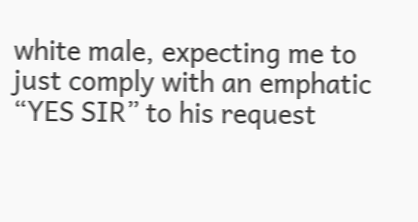white male, expecting me to just comply with an emphatic “YES SIR” to his request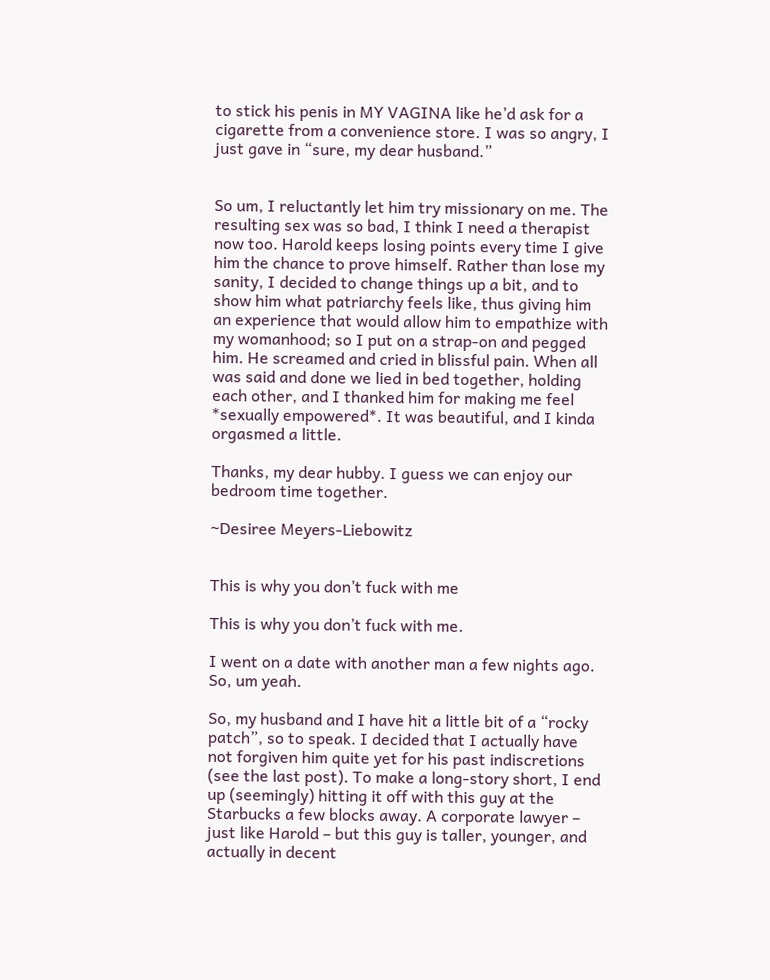to stick his penis in MY VAGINA like he’d ask for a cigarette from a convenience store. I was so angry, I just gave in “sure, my dear husband.”


So um, I reluctantly let him try missionary on me. The resulting sex was so bad, I think I need a therapist now too. Harold keeps losing points every time I give him the chance to prove himself. Rather than lose my sanity, I decided to change things up a bit, and to show him what patriarchy feels like, thus giving him an experience that would allow him to empathize with my womanhood; so I put on a strap-on and pegged him. He screamed and cried in blissful pain. When all was said and done we lied in bed together, holding each other, and I thanked him for making me feel *sexually empowered*. It was beautiful, and I kinda orgasmed a little.

Thanks, my dear hubby. I guess we can enjoy our bedroom time together.

~Desiree Meyers-Liebowitz


This is why you don’t fuck with me

This is why you don’t fuck with me.

I went on a date with another man a few nights ago. So, um yeah.

So, my husband and I have hit a little bit of a “rocky patch”, so to speak. I decided that I actually have not forgiven him quite yet for his past indiscretions (see the last post). To make a long-story short, I end up (seemingly) hitting it off with this guy at the Starbucks a few blocks away. A corporate lawyer – just like Harold – but this guy is taller, younger, and actually in decent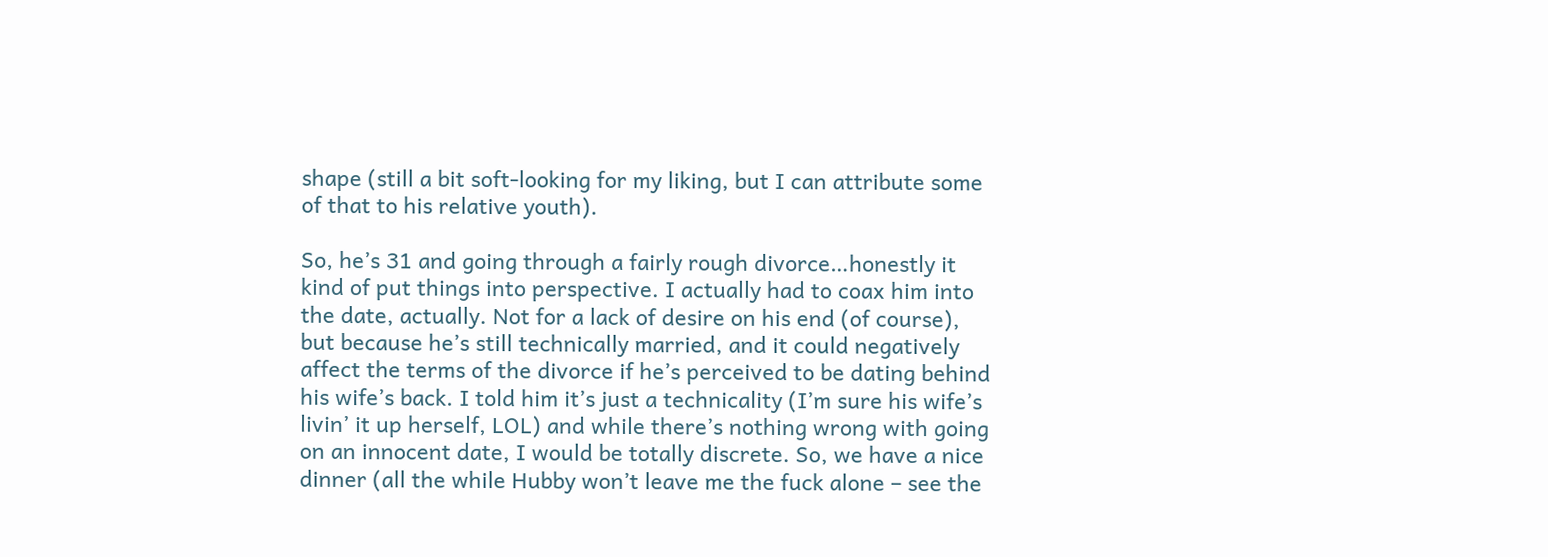shape (still a bit soft-looking for my liking, but I can attribute some of that to his relative youth).

So, he’s 31 and going through a fairly rough divorce…honestly it kind of put things into perspective. I actually had to coax him into the date, actually. Not for a lack of desire on his end (of course), but because he’s still technically married, and it could negatively affect the terms of the divorce if he’s perceived to be dating behind his wife’s back. I told him it’s just a technicality (I’m sure his wife’s livin’ it up herself, LOL) and while there’s nothing wrong with going on an innocent date, I would be totally discrete. So, we have a nice dinner (all the while Hubby won’t leave me the fuck alone – see the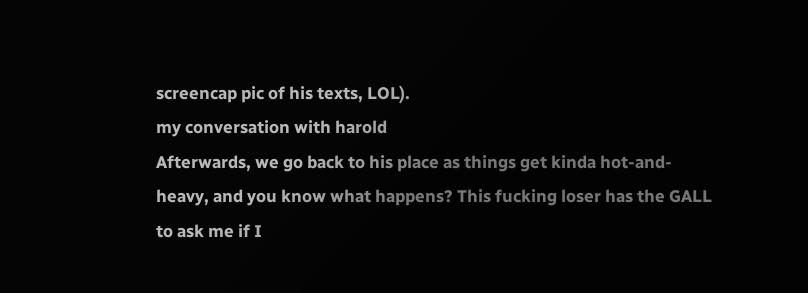screencap pic of his texts, LOL).
my conversation with harold
Afterwards, we go back to his place as things get kinda hot-and-heavy, and you know what happens? This fucking loser has the GALL to ask me if I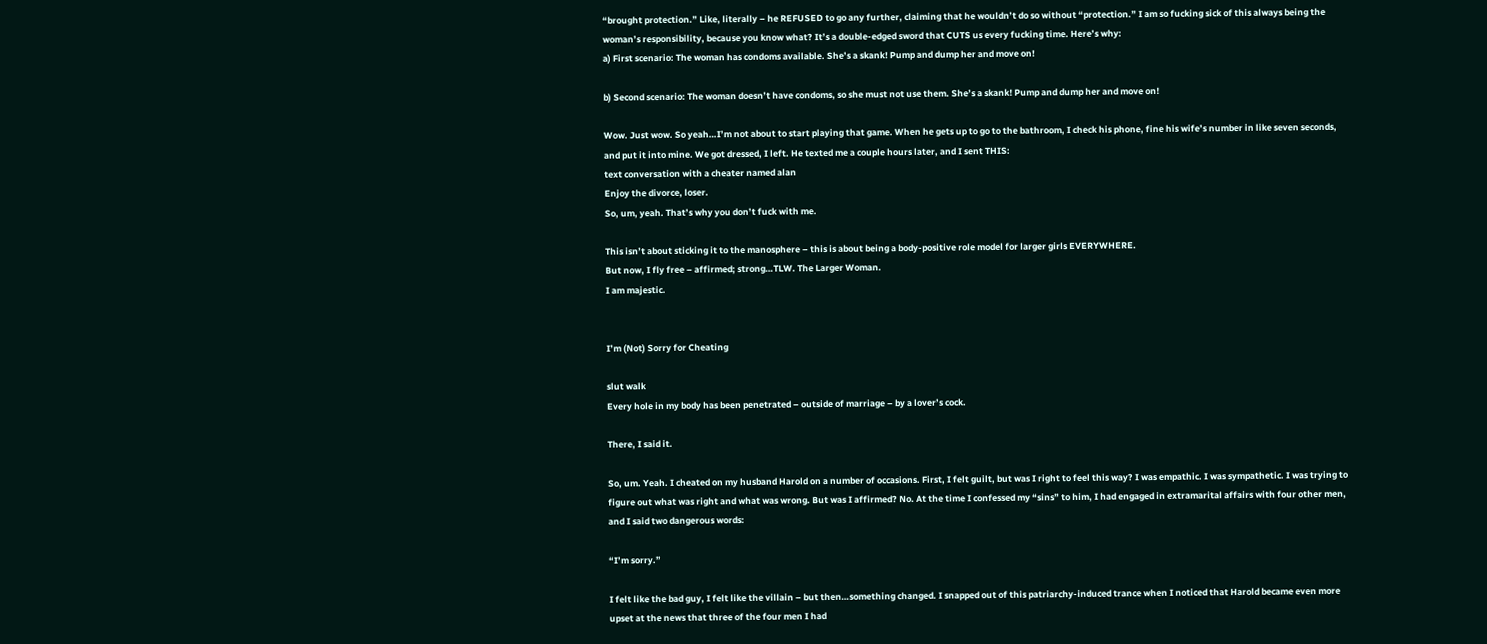“brought protection.” Like, literally – he REFUSED to go any further, claiming that he wouldn’t do so without “protection.” I am so fucking sick of this always being the woman’s responsibility, because you know what? It’s a double-edged sword that CUTS us every fucking time. Here’s why:
a) First scenario: The woman has condoms available. She’s a skank! Pump and dump her and move on!

b) Second scenario: The woman doesn’t have condoms, so she must not use them. She’s a skank! Pump and dump her and move on!

Wow. Just wow. So yeah…I’m not about to start playing that game. When he gets up to go to the bathroom, I check his phone, fine his wife’s number in like seven seconds, and put it into mine. We got dressed, I left. He texted me a couple hours later, and I sent THIS:
text conversation with a cheater named alan
Enjoy the divorce, loser.
So, um, yeah. That’s why you don’t fuck with me.

This isn’t about sticking it to the manosphere – this is about being a body-positive role model for larger girls EVERYWHERE.
But now, I fly free – affirmed; strong…TLW. The Larger Woman.
I am majestic.


I’m (Not) Sorry for Cheating

slut walk
Every hole in my body has been penetrated – outside of marriage – by a lover’s cock.

There, I said it.

So, um. Yeah. I cheated on my husband Harold on a number of occasions. First, I felt guilt, but was I right to feel this way? I was empathic. I was sympathetic. I was trying to figure out what was right and what was wrong. But was I affirmed? No. At the time I confessed my “sins” to him, I had engaged in extramarital affairs with four other men, and I said two dangerous words:

“I’m sorry.”

I felt like the bad guy, I felt like the villain – but then…something changed. I snapped out of this patriarchy-induced trance when I noticed that Harold became even more upset at the news that three of the four men I had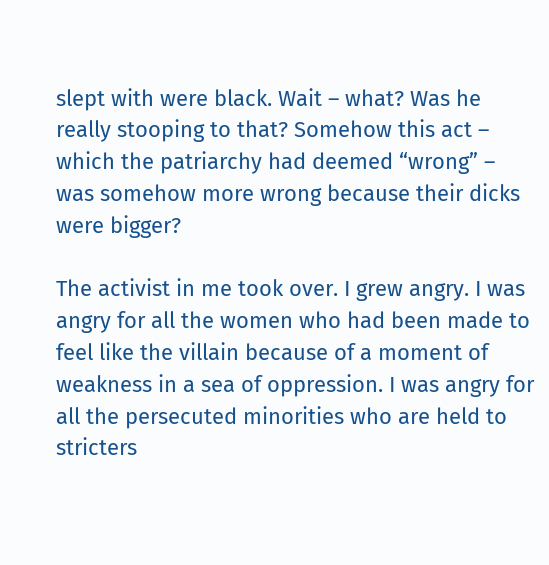slept with were black. Wait – what? Was he really stooping to that? Somehow this act – which the patriarchy had deemed “wrong” – was somehow more wrong because their dicks were bigger?

The activist in me took over. I grew angry. I was angry for all the women who had been made to feel like the villain because of a moment of weakness in a sea of oppression. I was angry for all the persecuted minorities who are held to stricters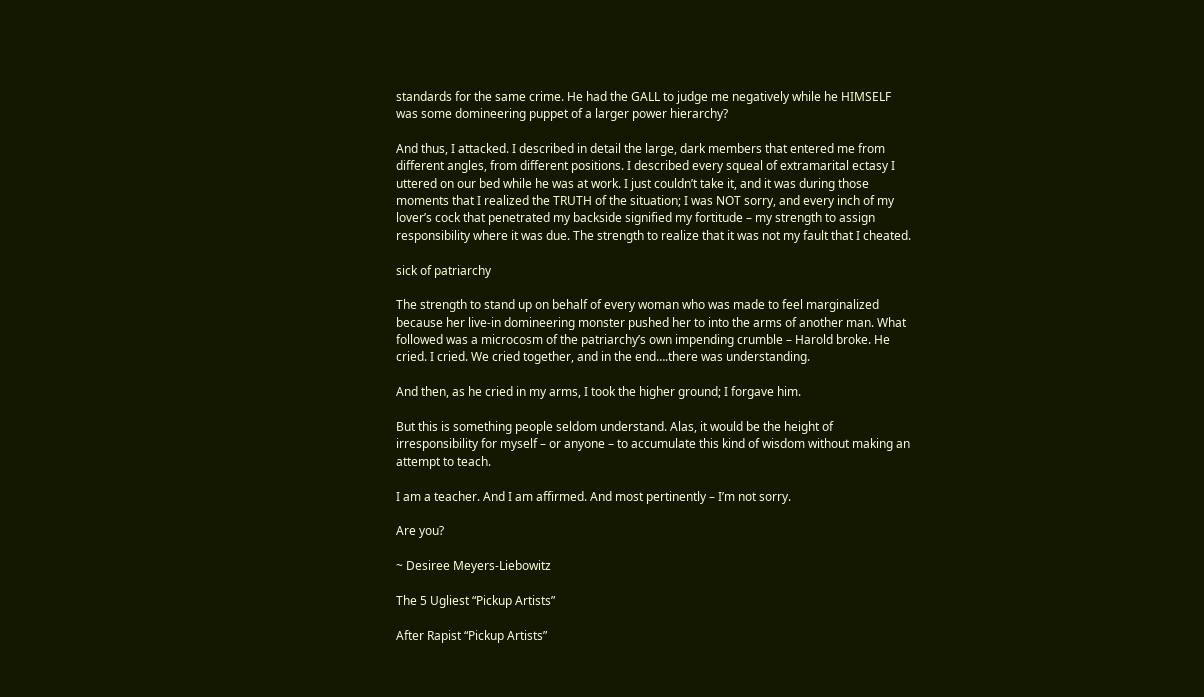standards for the same crime. He had the GALL to judge me negatively while he HIMSELF was some domineering puppet of a larger power hierarchy?

And thus, I attacked. I described in detail the large, dark members that entered me from different angles, from different positions. I described every squeal of extramarital ectasy I uttered on our bed while he was at work. I just couldn’t take it, and it was during those moments that I realized the TRUTH of the situation; I was NOT sorry, and every inch of my lover’s cock that penetrated my backside signified my fortitude – my strength to assign responsibility where it was due. The strength to realize that it was not my fault that I cheated.

sick of patriarchy

The strength to stand up on behalf of every woman who was made to feel marginalized because her live-in domineering monster pushed her to into the arms of another man. What followed was a microcosm of the patriarchy’s own impending crumble – Harold broke. He cried. I cried. We cried together, and in the end….there was understanding.

And then, as he cried in my arms, I took the higher ground; I forgave him.

But this is something people seldom understand. Alas, it would be the height of irresponsibility for myself – or anyone – to accumulate this kind of wisdom without making an attempt to teach.

I am a teacher. And I am affirmed. And most pertinently – I’m not sorry.

Are you?

~ Desiree Meyers-Liebowitz

The 5 Ugliest “Pickup Artists”

After Rapist “Pickup Artists”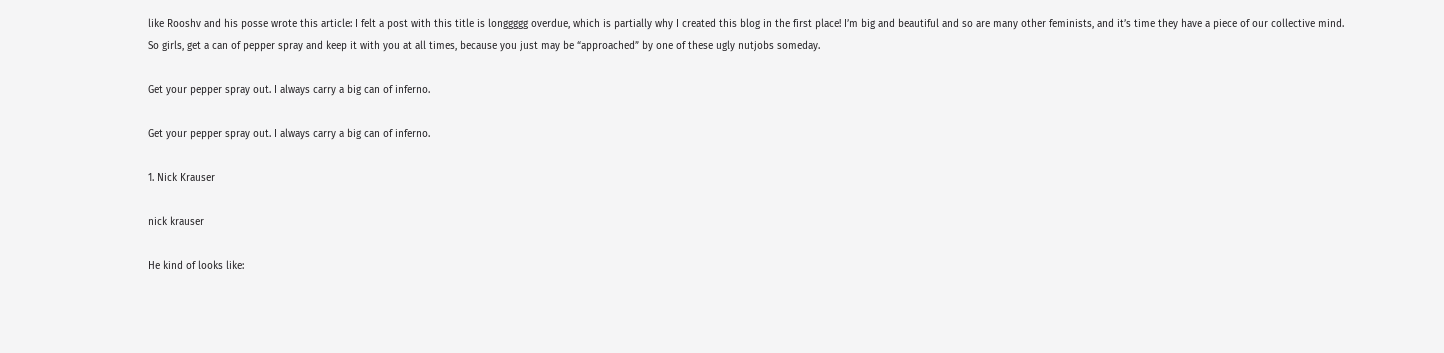like Rooshv and his posse wrote this article: I felt a post with this title is longgggg overdue, which is partially why I created this blog in the first place! I’m big and beautiful and so are many other feminists, and it’s time they have a piece of our collective mind. So girls, get a can of pepper spray and keep it with you at all times, because you just may be “approached” by one of these ugly nutjobs someday.

Get your pepper spray out. I always carry a big can of inferno.

Get your pepper spray out. I always carry a big can of inferno.

1. Nick Krauser

nick krauser

He kind of looks like: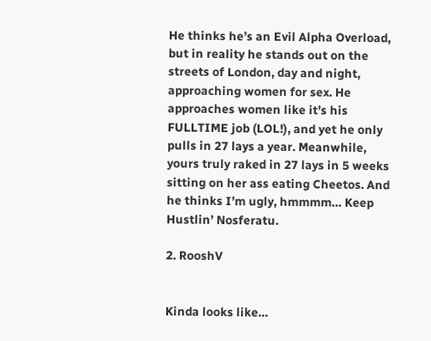He thinks he’s an Evil Alpha Overload, but in reality he stands out on the streets of London, day and night, approaching women for sex. He approaches women like it’s his FULLTIME job (LOL!), and yet he only pulls in 27 lays a year. Meanwhile, yours truly raked in 27 lays in 5 weeks sitting on her ass eating Cheetos. And he thinks I’m ugly, hmmmm… Keep Hustlin’ Nosferatu.

2. RooshV


Kinda looks like…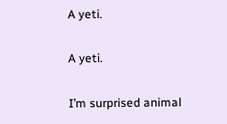A yeti.

A yeti.

I’m surprised animal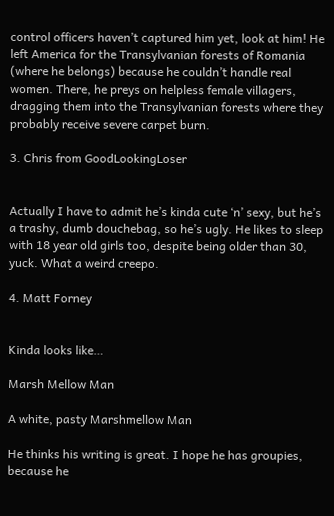control officers haven’t captured him yet, look at him! He left America for the Transylvanian forests of Romania (where he belongs) because he couldn’t handle real women. There, he preys on helpless female villagers, dragging them into the Transylvanian forests where they probably receive severe carpet burn.

3. Chris from GoodLookingLoser


Actually I have to admit he’s kinda cute ‘n’ sexy, but he’s a trashy, dumb douchebag, so he’s ugly. He likes to sleep with 18 year old girls too, despite being older than 30, yuck. What a weird creepo.

4. Matt Forney


Kinda looks like…

Marsh Mellow Man

A white, pasty Marshmellow Man

He thinks his writing is great. I hope he has groupies, because he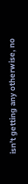isn’t getting any otherwise, no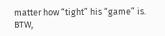matter how “tight” his “game” is. BTW,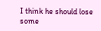I think he should lose some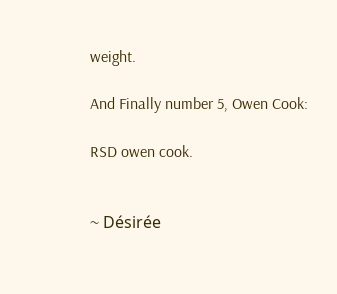weight.

And Finally number 5, Owen Cook:

RSD owen cook.


~ Désirée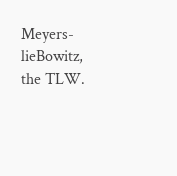Meyers-lieBowitz, the TLW.